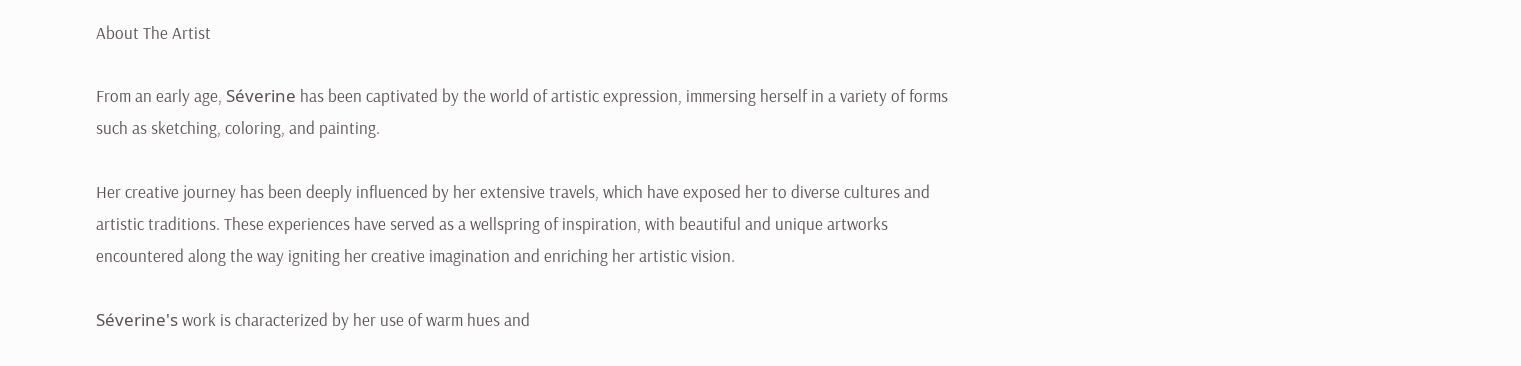About The Artist

From an early age, Séverine has been captivated by the world of artistic expression, immersing herself in a variety of forms such as sketching, coloring, and painting.

Her creative journey has been deeply influenced by her extensive travels, which have exposed her to diverse cultures and artistic traditions. These experiences have served as a wellspring of inspiration, with beautiful and unique artworks encountered along the way igniting her creative imagination and enriching her artistic vision.

Séverine's work is characterized by her use of warm hues and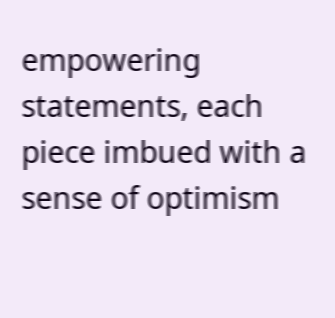empowering statements, each piece imbued with a sense of optimism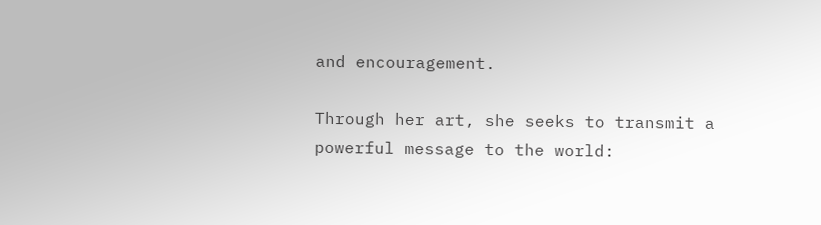and encouragement.

Through her art, she seeks to transmit a powerful message to the world: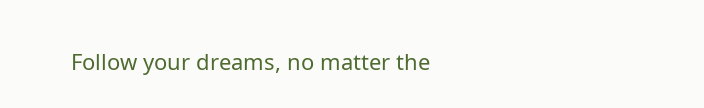Follow your dreams, no matter the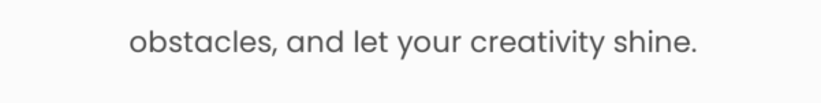obstacles, and let your creativity shine.